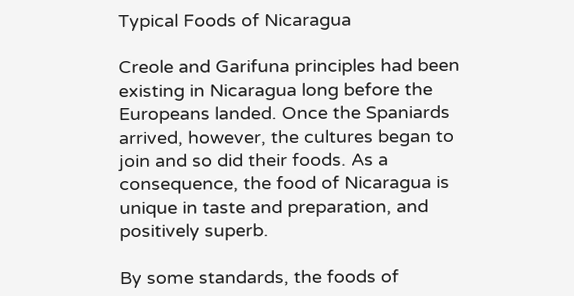Typical Foods of Nicaragua

Creole and Garifuna principles had been existing in Nicaragua long before the Europeans landed. Once the Spaniards arrived, however, the cultures began to join and so did their foods. As a consequence, the food of Nicaragua is unique in taste and preparation, and positively superb.

By some standards, the foods of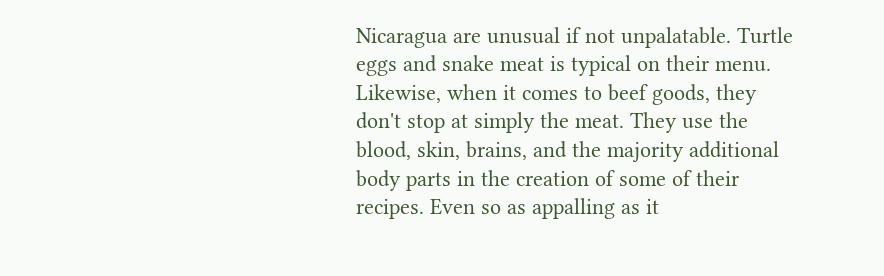Nicaragua are unusual if not unpalatable. Turtle eggs and snake meat is typical on their menu. Likewise, when it comes to beef goods, they don't stop at simply the meat. They use the blood, skin, brains, and the majority additional body parts in the creation of some of their recipes. Even so as appalling as it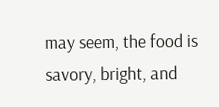may seem, the food is savory, bright, and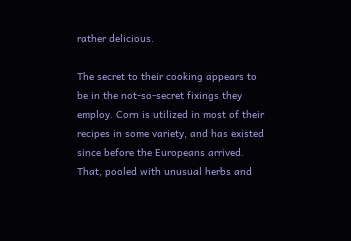rather delicious.

The secret to their cooking appears to be in the not-so-secret fixings they employ. Corn is utilized in most of their recipes in some variety, and has existed since before the Europeans arrived. That, pooled with unusual herbs and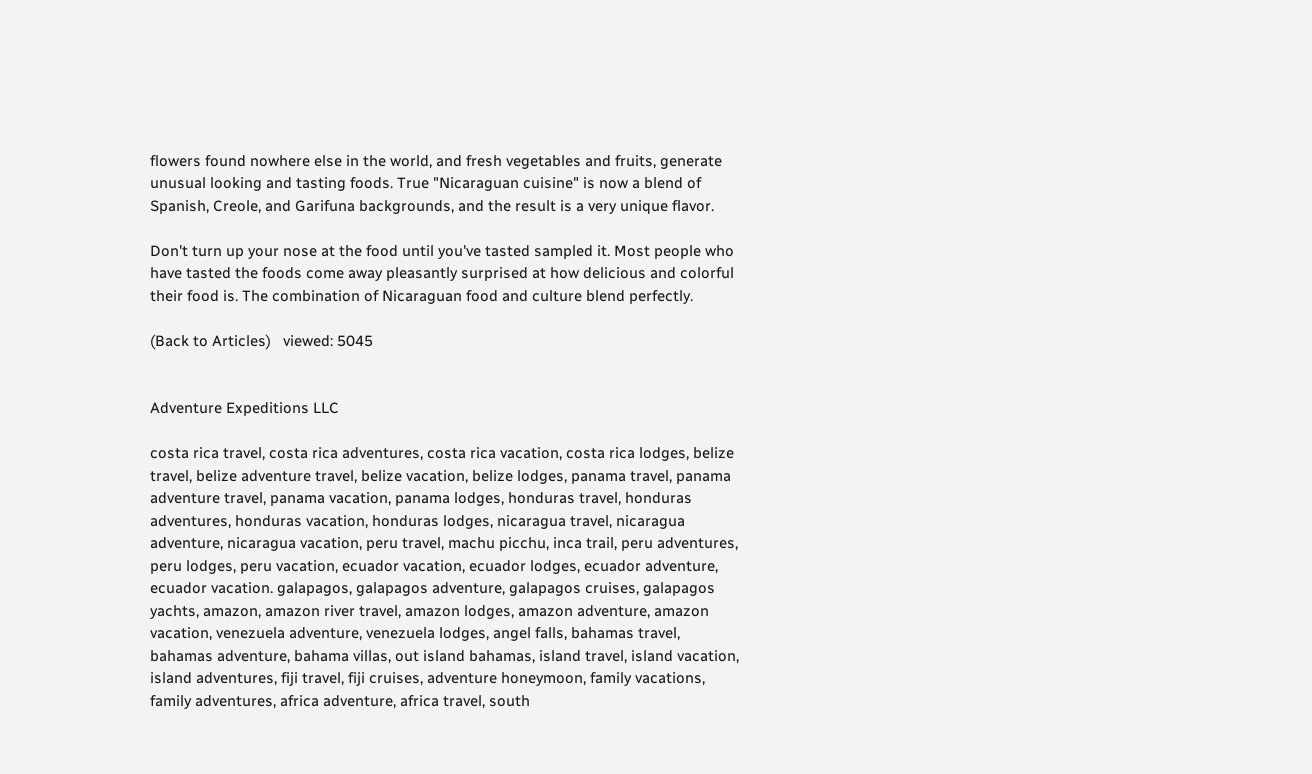flowers found nowhere else in the world, and fresh vegetables and fruits, generate unusual looking and tasting foods. True "Nicaraguan cuisine" is now a blend of Spanish, Creole, and Garifuna backgrounds, and the result is a very unique flavor.

Don't turn up your nose at the food until you've tasted sampled it. Most people who have tasted the foods come away pleasantly surprised at how delicious and colorful their food is. The combination of Nicaraguan food and culture blend perfectly.

(Back to Articles)   viewed: 5045


Adventure Expeditions LLC

costa rica travel, costa rica adventures, costa rica vacation, costa rica lodges, belize travel, belize adventure travel, belize vacation, belize lodges, panama travel, panama adventure travel, panama vacation, panama lodges, honduras travel, honduras adventures, honduras vacation, honduras lodges, nicaragua travel, nicaragua adventure, nicaragua vacation, peru travel, machu picchu, inca trail, peru adventures, peru lodges, peru vacation, ecuador vacation, ecuador lodges, ecuador adventure, ecuador vacation. galapagos, galapagos adventure, galapagos cruises, galapagos yachts, amazon, amazon river travel, amazon lodges, amazon adventure, amazon vacation, venezuela adventure, venezuela lodges, angel falls, bahamas travel, bahamas adventure, bahama villas, out island bahamas, island travel, island vacation, island adventures, fiji travel, fiji cruises, adventure honeymoon, family vacations, family adventures, africa adventure, africa travel, south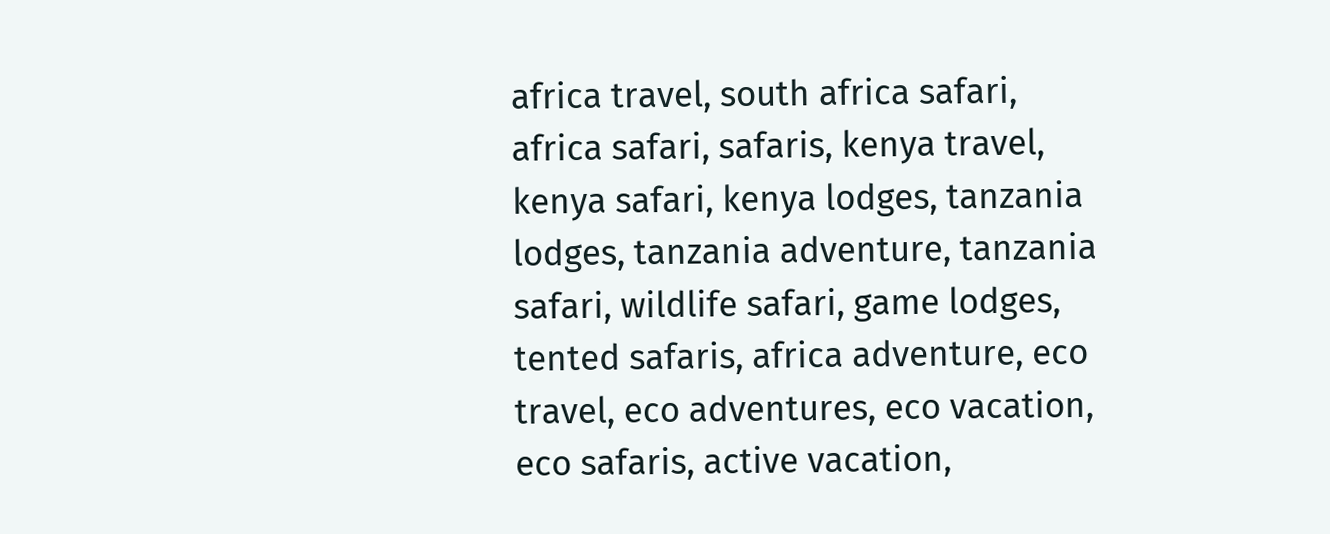africa travel, south africa safari, africa safari, safaris, kenya travel, kenya safari, kenya lodges, tanzania lodges, tanzania adventure, tanzania safari, wildlife safari, game lodges, tented safaris, africa adventure, eco travel, eco adventures, eco vacation, eco safaris, active vacation,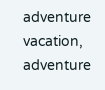adventure vacation, adventure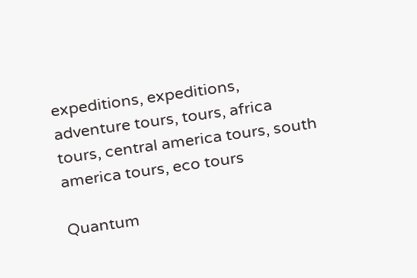expeditions, expeditions, adventure tours, tours, africa tours, central america tours, south america tours, eco tours

Quantum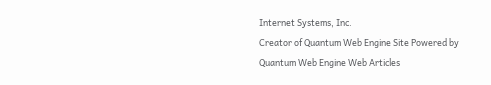Internet Systems, Inc.
Creator of Quantum Web Engine Site Powered by Quantum Web Engine Web Articles